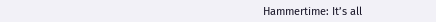Hammertime: It’s all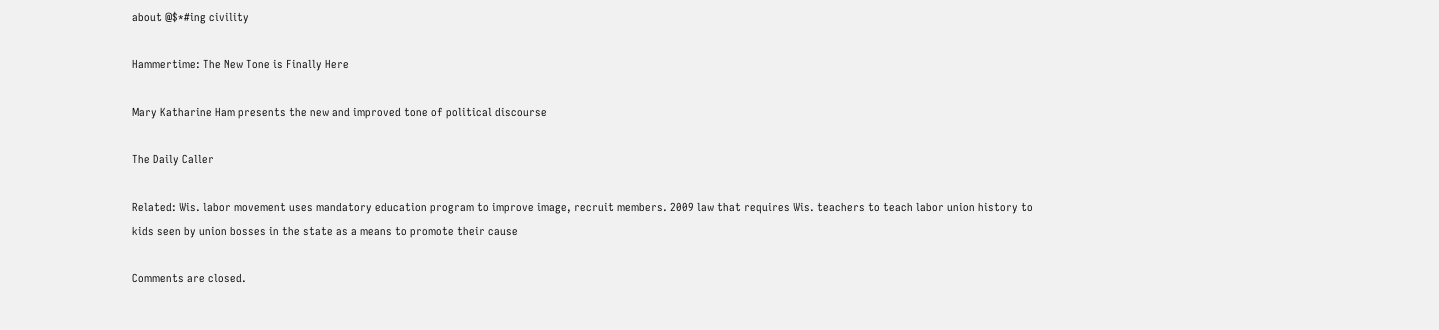about @$*#ing civility

Hammertime: The New Tone is Finally Here

Mary Katharine Ham presents the new and improved tone of political discourse

The Daily Caller

Related: Wis. labor movement uses mandatory education program to improve image, recruit members. 2009 law that requires Wis. teachers to teach labor union history to kids seen by union bosses in the state as a means to promote their cause

Comments are closed.